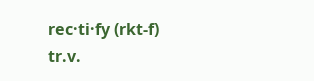rec·ti·fy (rkt-f)
tr.v.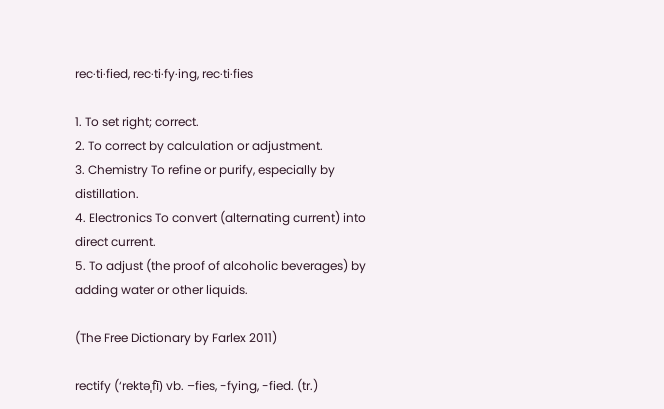rec·ti·fied, rec·ti·fy·ing, rec·ti·fies

1. To set right; correct.
2. To correct by calculation or adjustment.
3. Chemistry To refine or purify, especially by distillation.
4. Electronics To convert (alternating current) into direct current.
5. To adjust (the proof of alcoholic beverages) by adding water or other liquids.

(The Free Dictionary by Farlex 2011)

rectify (‘rektəˌfī) vb. –fies, -fying, -fied. (tr.)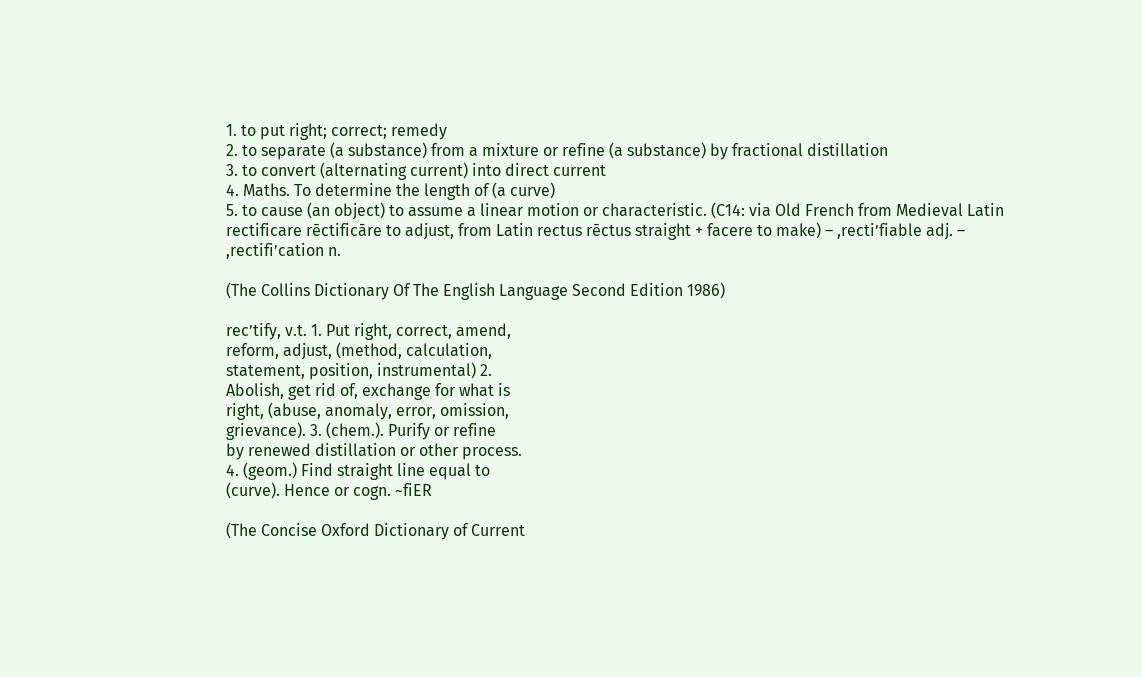1. to put right; correct; remedy
2. to separate (a substance) from a mixture or refine (a substance) by fractional distillation
3. to convert (alternating current) into direct current
4. Maths. To determine the length of (a curve)
5. to cause (an object) to assume a linear motion or characteristic. (C14: via Old French from Medieval Latin rectificare rēctificāre to adjust, from Latin rectus rēctus straight + facere to make) – ,recti’fiable adj. – ,rectifi’cation n.

(The Collins Dictionary Of The English Language Second Edition 1986)

rec’tify, v.t. 1. Put right, correct, amend,
reform, adjust, (method, calculation,
statement, position, instrumental) 2.
Abolish, get rid of, exchange for what is
right, (abuse, anomaly, error, omission,
grievance). 3. (chem.). Purify or refine
by renewed distillation or other process.
4. (geom.) Find straight line equal to
(curve). Hence or cogn. ~fiER

(The Concise Oxford Dictionary of Current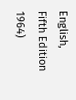English, Fifth Edition 1964)